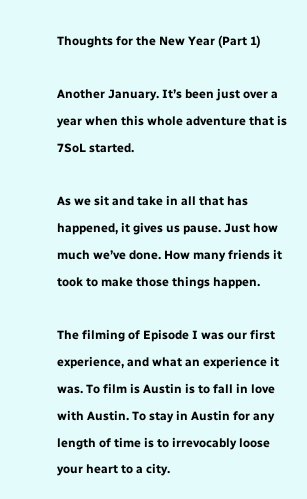Thoughts for the New Year (Part 1)

Another January. It’s been just over a year when this whole adventure that is 7SoL started.

As we sit and take in all that has happened, it gives us pause. Just how much we’ve done. How many friends it took to make those things happen.

The filming of Episode I was our first experience, and what an experience it was. To film is Austin is to fall in love with Austin. To stay in Austin for any length of time is to irrevocably loose your heart to a city.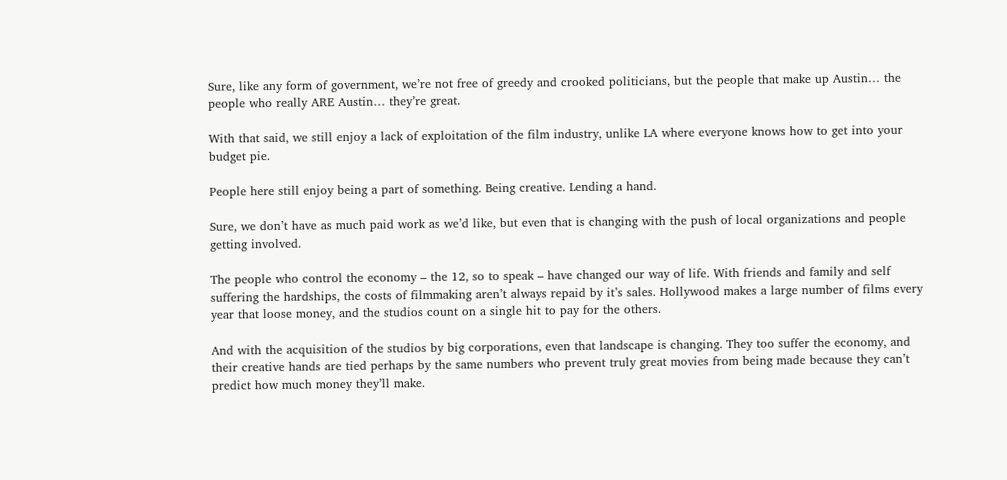Sure, like any form of government, we’re not free of greedy and crooked politicians, but the people that make up Austin… the people who really ARE Austin… they’re great.

With that said, we still enjoy a lack of exploitation of the film industry, unlike LA where everyone knows how to get into your budget pie.

People here still enjoy being a part of something. Being creative. Lending a hand.

Sure, we don’t have as much paid work as we’d like, but even that is changing with the push of local organizations and people getting involved.

The people who control the economy – the 12, so to speak – have changed our way of life. With friends and family and self suffering the hardships, the costs of filmmaking aren’t always repaid by it’s sales. Hollywood makes a large number of films every year that loose money, and the studios count on a single hit to pay for the others.

And with the acquisition of the studios by big corporations, even that landscape is changing. They too suffer the economy, and their creative hands are tied perhaps by the same numbers who prevent truly great movies from being made because they can’t predict how much money they’ll make.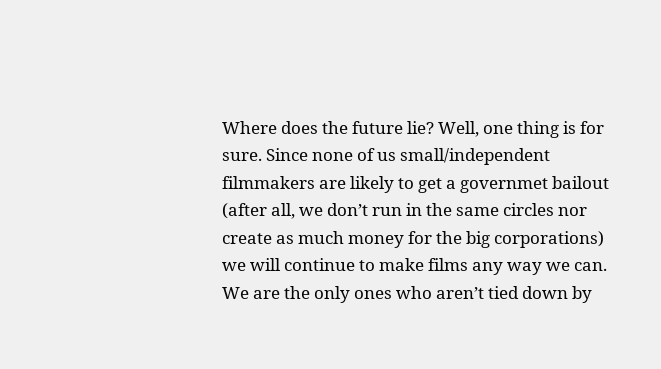Where does the future lie? Well, one thing is for sure. Since none of us small/independent filmmakers are likely to get a governmet bailout (after all, we don’t run in the same circles nor create as much money for the big corporations) we will continue to make films any way we can. We are the only ones who aren’t tied down by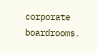corporate boardrooms.